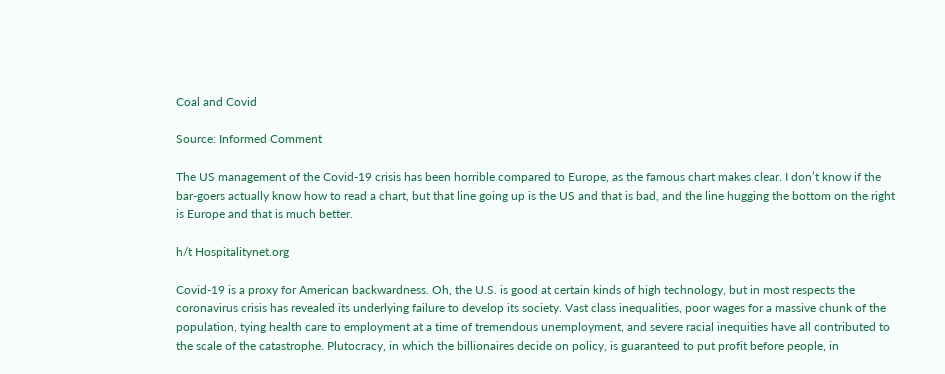Coal and Covid

Source: Informed Comment

The US management of the Covid-19 crisis has been horrible compared to Europe, as the famous chart makes clear. I don’t know if the bar-goers actually know how to read a chart, but that line going up is the US and that is bad, and the line hugging the bottom on the right is Europe and that is much better.

h/t Hospitalitynet.org

Covid-19 is a proxy for American backwardness. Oh, the U.S. is good at certain kinds of high technology, but in most respects the coronavirus crisis has revealed its underlying failure to develop its society. Vast class inequalities, poor wages for a massive chunk of the population, tying health care to employment at a time of tremendous unemployment, and severe racial inequities have all contributed to the scale of the catastrophe. Plutocracy, in which the billionaires decide on policy, is guaranteed to put profit before people, in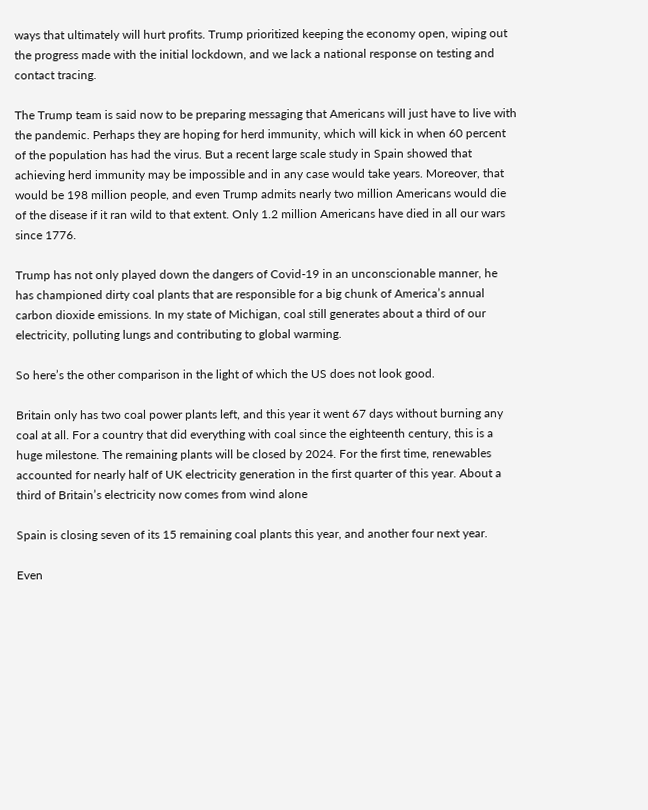ways that ultimately will hurt profits. Trump prioritized keeping the economy open, wiping out the progress made with the initial lockdown, and we lack a national response on testing and contact tracing.

The Trump team is said now to be preparing messaging that Americans will just have to live with the pandemic. Perhaps they are hoping for herd immunity, which will kick in when 60 percent of the population has had the virus. But a recent large scale study in Spain showed that achieving herd immunity may be impossible and in any case would take years. Moreover, that would be 198 million people, and even Trump admits nearly two million Americans would die of the disease if it ran wild to that extent. Only 1.2 million Americans have died in all our wars since 1776.

Trump has not only played down the dangers of Covid-19 in an unconscionable manner, he has championed dirty coal plants that are responsible for a big chunk of America’s annual carbon dioxide emissions. In my state of Michigan, coal still generates about a third of our electricity, polluting lungs and contributing to global warming.

So here’s the other comparison in the light of which the US does not look good.

Britain only has two coal power plants left, and this year it went 67 days without burning any coal at all. For a country that did everything with coal since the eighteenth century, this is a huge milestone. The remaining plants will be closed by 2024. For the first time, renewables accounted for nearly half of UK electricity generation in the first quarter of this year. About a third of Britain’s electricity now comes from wind alone

Spain is closing seven of its 15 remaining coal plants this year, and another four next year.

Even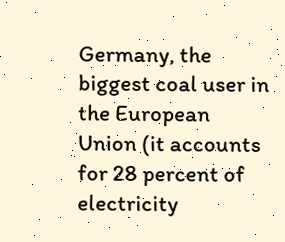Germany, the biggest coal user in the European Union (it accounts for 28 percent of electricity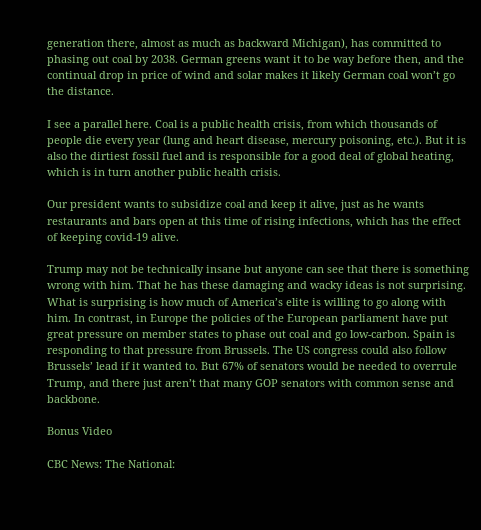generation there, almost as much as backward Michigan), has committed to phasing out coal by 2038. German greens want it to be way before then, and the continual drop in price of wind and solar makes it likely German coal won’t go the distance.

I see a parallel here. Coal is a public health crisis, from which thousands of people die every year (lung and heart disease, mercury poisoning, etc.). But it is also the dirtiest fossil fuel and is responsible for a good deal of global heating, which is in turn another public health crisis.

Our president wants to subsidize coal and keep it alive, just as he wants restaurants and bars open at this time of rising infections, which has the effect of keeping covid-19 alive.

Trump may not be technically insane but anyone can see that there is something wrong with him. That he has these damaging and wacky ideas is not surprising. What is surprising is how much of America’s elite is willing to go along with him. In contrast, in Europe the policies of the European parliament have put great pressure on member states to phase out coal and go low-carbon. Spain is responding to that pressure from Brussels. The US congress could also follow Brussels’ lead if it wanted to. But 67% of senators would be needed to overrule Trump, and there just aren’t that many GOP senators with common sense and backbone.

Bonus Video

CBC News: The National: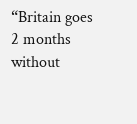“Britain goes 2 months without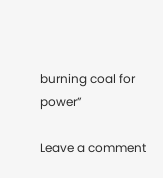burning coal for power”

Leave a comment